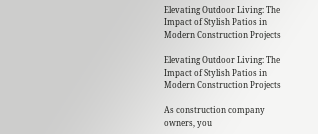Elevating Outdoor Living: The Impact of Stylish Patios in Modern Construction Projects

Elevating Outdoor Living: The Impact of Stylish Patios in Modern Construction Projects

As construction company owners, you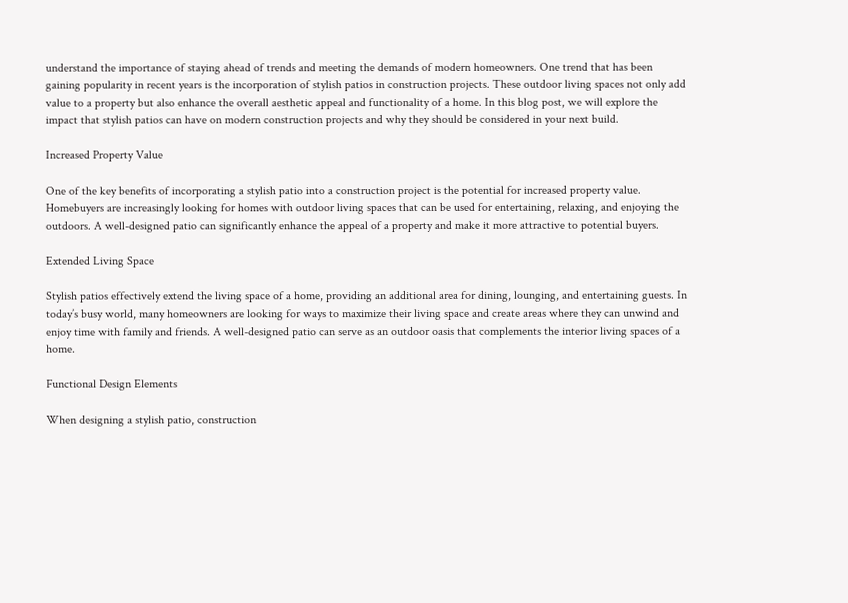understand the importance of staying ahead of trends and meeting the demands of modern homeowners. One trend that has been gaining popularity in recent years is the incorporation of stylish patios in construction projects. These outdoor living spaces not only add value to a property but also enhance the overall aesthetic appeal and functionality of a home. In this blog post, we will explore the impact that stylish patios can have on modern construction projects and why they should be considered in your next build.

Increased Property Value

One of the key benefits of incorporating a stylish patio into a construction project is the potential for increased property value. Homebuyers are increasingly looking for homes with outdoor living spaces that can be used for entertaining, relaxing, and enjoying the outdoors. A well-designed patio can significantly enhance the appeal of a property and make it more attractive to potential buyers.

Extended Living Space

Stylish patios effectively extend the living space of a home, providing an additional area for dining, lounging, and entertaining guests. In today’s busy world, many homeowners are looking for ways to maximize their living space and create areas where they can unwind and enjoy time with family and friends. A well-designed patio can serve as an outdoor oasis that complements the interior living spaces of a home.

Functional Design Elements

When designing a stylish patio, construction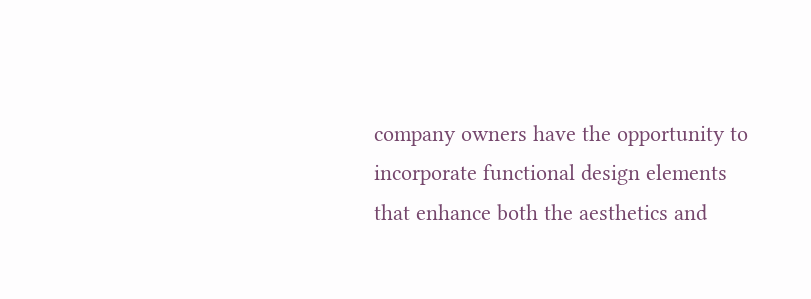company owners have the opportunity to incorporate functional design elements that enhance both the aesthetics and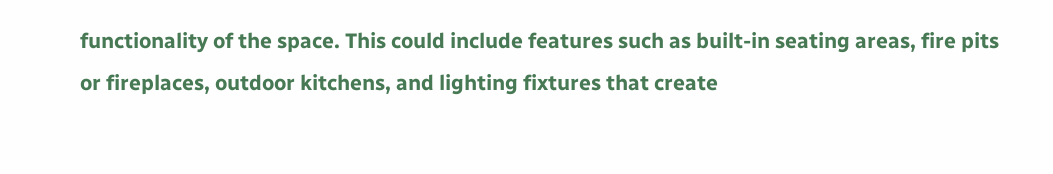functionality of the space. This could include features such as built-in seating areas, fire pits or fireplaces, outdoor kitchens, and lighting fixtures that create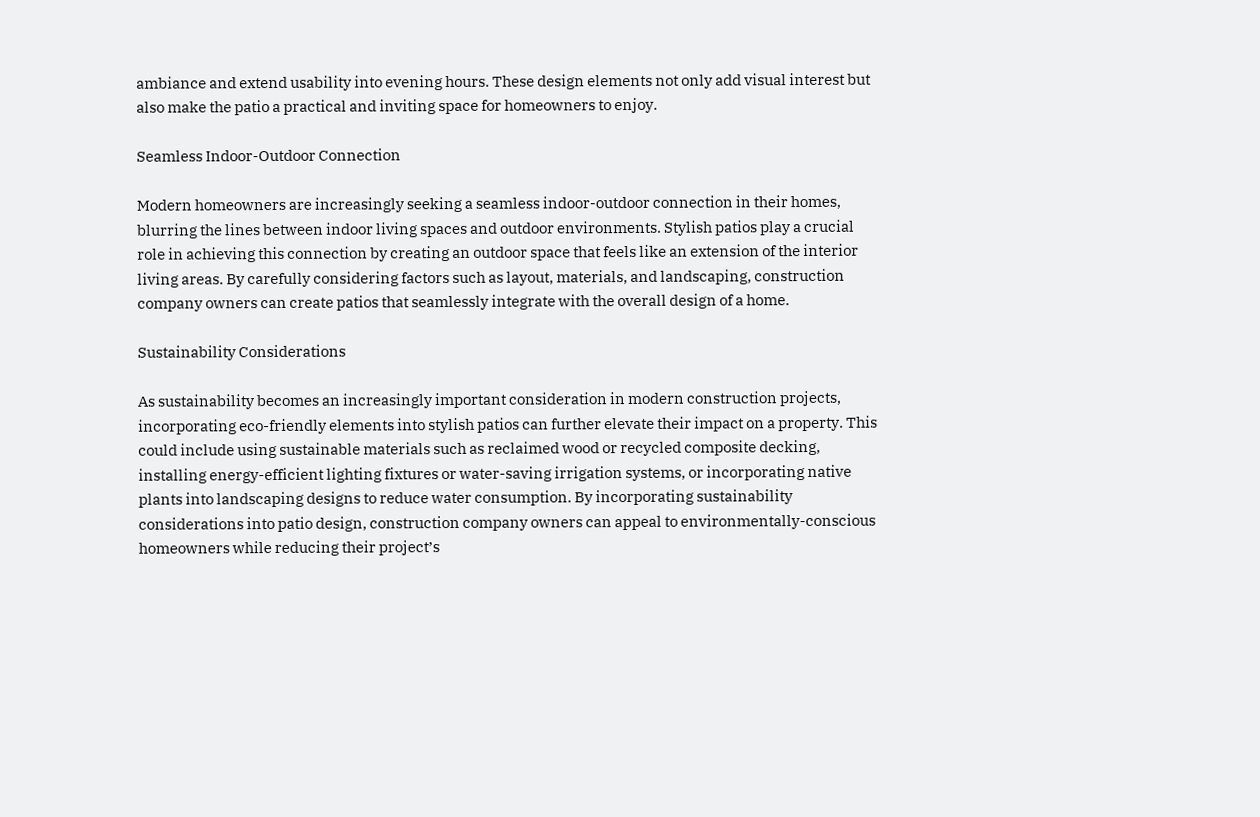ambiance and extend usability into evening hours. These design elements not only add visual interest but also make the patio a practical and inviting space for homeowners to enjoy.

Seamless Indoor-Outdoor Connection

Modern homeowners are increasingly seeking a seamless indoor-outdoor connection in their homes, blurring the lines between indoor living spaces and outdoor environments. Stylish patios play a crucial role in achieving this connection by creating an outdoor space that feels like an extension of the interior living areas. By carefully considering factors such as layout, materials, and landscaping, construction company owners can create patios that seamlessly integrate with the overall design of a home.

Sustainability Considerations

As sustainability becomes an increasingly important consideration in modern construction projects, incorporating eco-friendly elements into stylish patios can further elevate their impact on a property. This could include using sustainable materials such as reclaimed wood or recycled composite decking, installing energy-efficient lighting fixtures or water-saving irrigation systems, or incorporating native plants into landscaping designs to reduce water consumption. By incorporating sustainability considerations into patio design, construction company owners can appeal to environmentally-conscious homeowners while reducing their project’s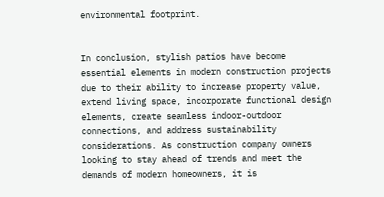environmental footprint.


In conclusion, stylish patios have become essential elements in modern construction projects due to their ability to increase property value, extend living space, incorporate functional design elements, create seamless indoor-outdoor connections, and address sustainability considerations. As construction company owners looking to stay ahead of trends and meet the demands of modern homeowners, it is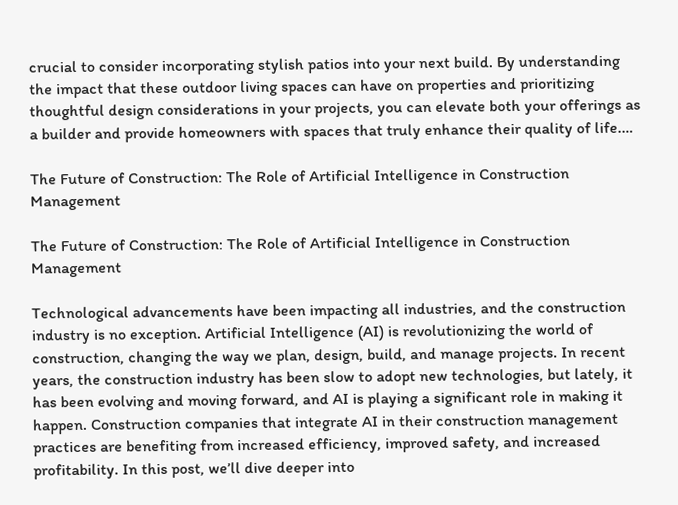crucial to consider incorporating stylish patios into your next build. By understanding the impact that these outdoor living spaces can have on properties and prioritizing thoughtful design considerations in your projects, you can elevate both your offerings as a builder and provide homeowners with spaces that truly enhance their quality of life.…

The Future of Construction: The Role of Artificial Intelligence in Construction Management

The Future of Construction: The Role of Artificial Intelligence in Construction Management

Technological advancements have been impacting all industries, and the construction industry is no exception. Artificial Intelligence (AI) is revolutionizing the world of construction, changing the way we plan, design, build, and manage projects. In recent years, the construction industry has been slow to adopt new technologies, but lately, it has been evolving and moving forward, and AI is playing a significant role in making it happen. Construction companies that integrate AI in their construction management practices are benefiting from increased efficiency, improved safety, and increased profitability. In this post, we’ll dive deeper into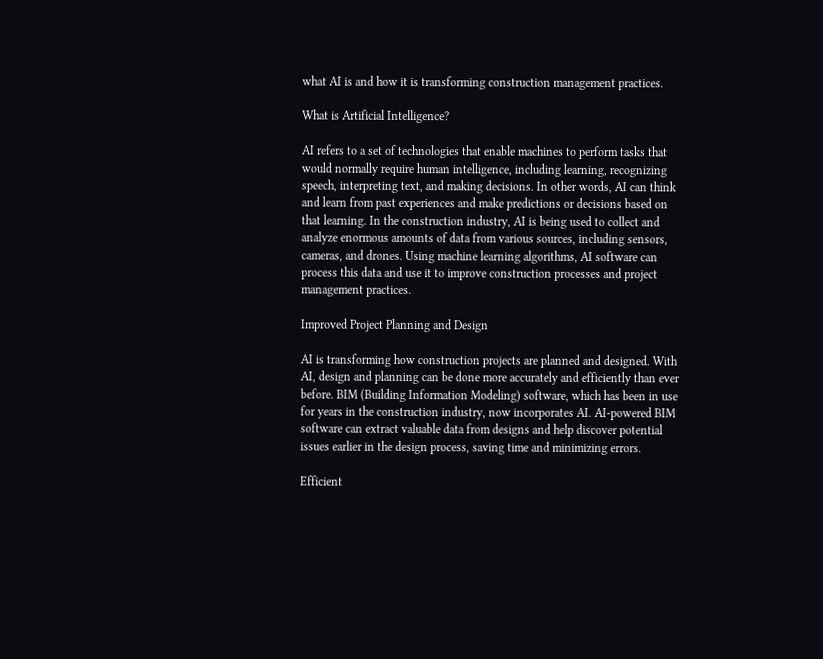what AI is and how it is transforming construction management practices.

What is Artificial Intelligence?

AI refers to a set of technologies that enable machines to perform tasks that would normally require human intelligence, including learning, recognizing speech, interpreting text, and making decisions. In other words, AI can think and learn from past experiences and make predictions or decisions based on that learning. In the construction industry, AI is being used to collect and analyze enormous amounts of data from various sources, including sensors, cameras, and drones. Using machine learning algorithms, AI software can process this data and use it to improve construction processes and project management practices.

Improved Project Planning and Design

AI is transforming how construction projects are planned and designed. With AI, design and planning can be done more accurately and efficiently than ever before. BIM (Building Information Modeling) software, which has been in use for years in the construction industry, now incorporates AI. AI-powered BIM software can extract valuable data from designs and help discover potential issues earlier in the design process, saving time and minimizing errors.

Efficient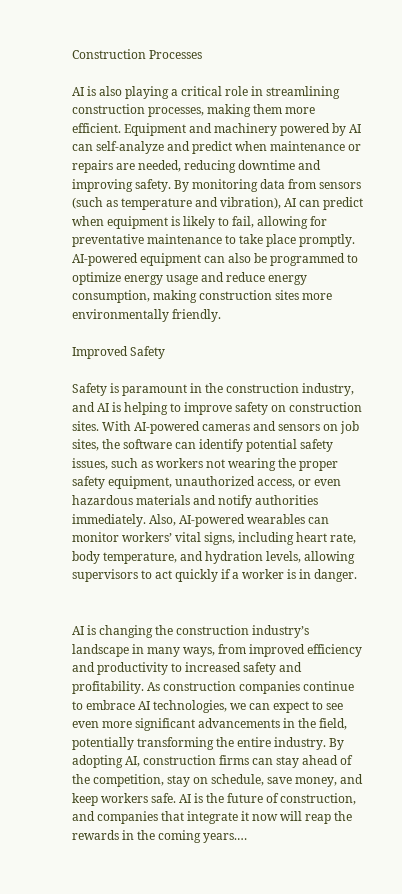Construction Processes

AI is also playing a critical role in streamlining construction processes, making them more efficient. Equipment and machinery powered by AI can self-analyze and predict when maintenance or repairs are needed, reducing downtime and improving safety. By monitoring data from sensors (such as temperature and vibration), AI can predict when equipment is likely to fail, allowing for preventative maintenance to take place promptly. AI-powered equipment can also be programmed to optimize energy usage and reduce energy consumption, making construction sites more environmentally friendly.

Improved Safety

Safety is paramount in the construction industry, and AI is helping to improve safety on construction sites. With AI-powered cameras and sensors on job sites, the software can identify potential safety issues, such as workers not wearing the proper safety equipment, unauthorized access, or even hazardous materials and notify authorities immediately. Also, AI-powered wearables can monitor workers’ vital signs, including heart rate, body temperature, and hydration levels, allowing supervisors to act quickly if a worker is in danger.


AI is changing the construction industry’s landscape in many ways, from improved efficiency and productivity to increased safety and profitability. As construction companies continue to embrace AI technologies, we can expect to see even more significant advancements in the field, potentially transforming the entire industry. By adopting AI, construction firms can stay ahead of the competition, stay on schedule, save money, and keep workers safe. AI is the future of construction, and companies that integrate it now will reap the rewards in the coming years.…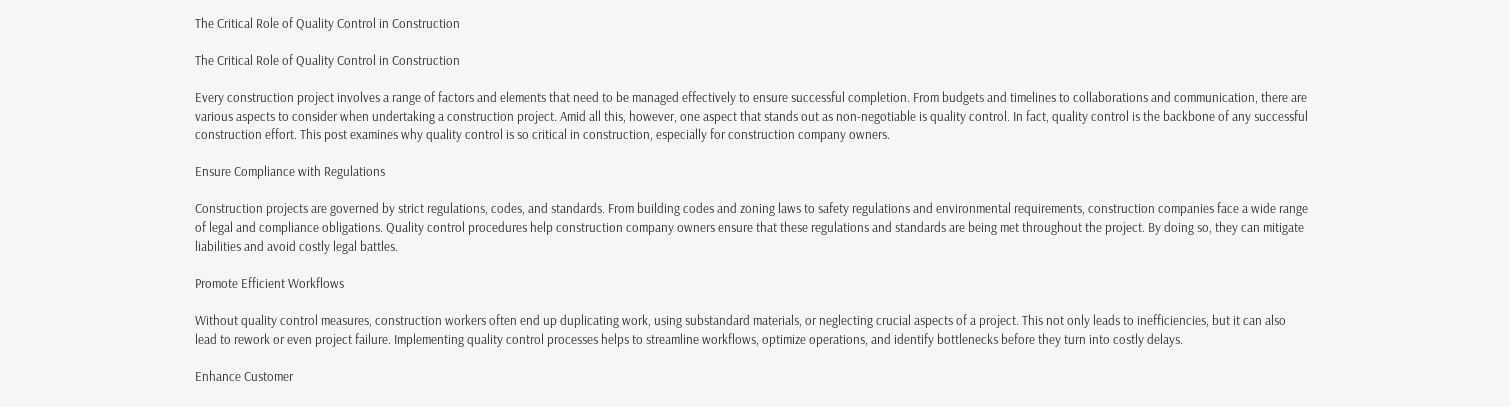The Critical Role of Quality Control in Construction

The Critical Role of Quality Control in Construction

Every construction project involves a range of factors and elements that need to be managed effectively to ensure successful completion. From budgets and timelines to collaborations and communication, there are various aspects to consider when undertaking a construction project. Amid all this, however, one aspect that stands out as non-negotiable is quality control. In fact, quality control is the backbone of any successful construction effort. This post examines why quality control is so critical in construction, especially for construction company owners.

Ensure Compliance with Regulations

Construction projects are governed by strict regulations, codes, and standards. From building codes and zoning laws to safety regulations and environmental requirements, construction companies face a wide range of legal and compliance obligations. Quality control procedures help construction company owners ensure that these regulations and standards are being met throughout the project. By doing so, they can mitigate liabilities and avoid costly legal battles.

Promote Efficient Workflows

Without quality control measures, construction workers often end up duplicating work, using substandard materials, or neglecting crucial aspects of a project. This not only leads to inefficiencies, but it can also lead to rework or even project failure. Implementing quality control processes helps to streamline workflows, optimize operations, and identify bottlenecks before they turn into costly delays.

Enhance Customer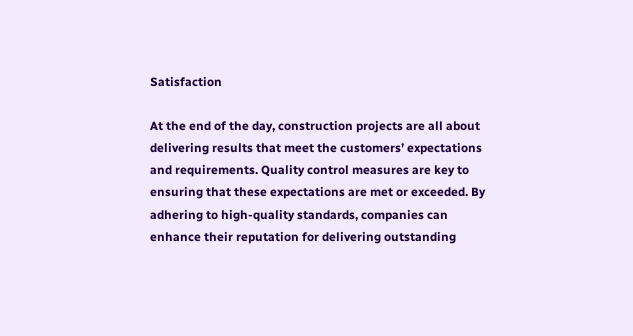Satisfaction

At the end of the day, construction projects are all about delivering results that meet the customers’ expectations and requirements. Quality control measures are key to ensuring that these expectations are met or exceeded. By adhering to high-quality standards, companies can enhance their reputation for delivering outstanding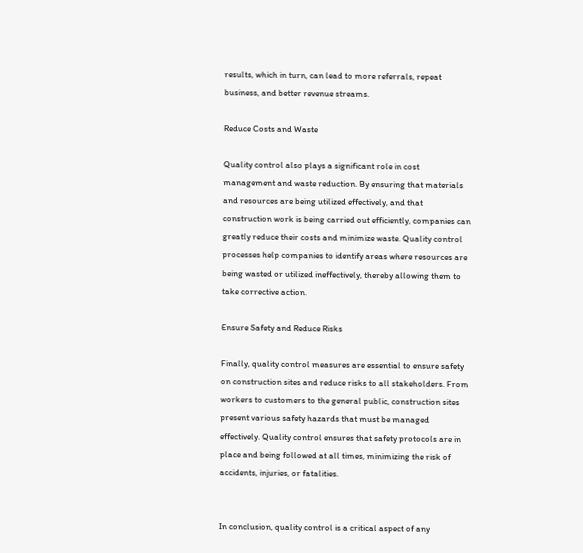results, which in turn, can lead to more referrals, repeat business, and better revenue streams.

Reduce Costs and Waste

Quality control also plays a significant role in cost management and waste reduction. By ensuring that materials and resources are being utilized effectively, and that construction work is being carried out efficiently, companies can greatly reduce their costs and minimize waste. Quality control processes help companies to identify areas where resources are being wasted or utilized ineffectively, thereby allowing them to take corrective action.

Ensure Safety and Reduce Risks

Finally, quality control measures are essential to ensure safety on construction sites and reduce risks to all stakeholders. From workers to customers to the general public, construction sites present various safety hazards that must be managed effectively. Quality control ensures that safety protocols are in place and being followed at all times, minimizing the risk of accidents, injuries, or fatalities.


In conclusion, quality control is a critical aspect of any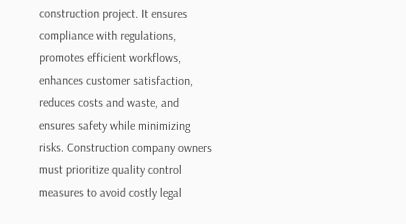construction project. It ensures compliance with regulations, promotes efficient workflows, enhances customer satisfaction, reduces costs and waste, and ensures safety while minimizing risks. Construction company owners must prioritize quality control measures to avoid costly legal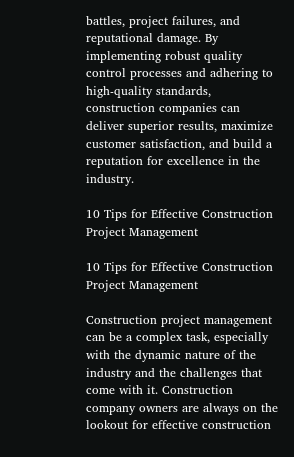battles, project failures, and reputational damage. By implementing robust quality control processes and adhering to high-quality standards, construction companies can deliver superior results, maximize customer satisfaction, and build a reputation for excellence in the industry.

10 Tips for Effective Construction Project Management

10 Tips for Effective Construction Project Management

Construction project management can be a complex task, especially with the dynamic nature of the industry and the challenges that come with it. Construction company owners are always on the lookout for effective construction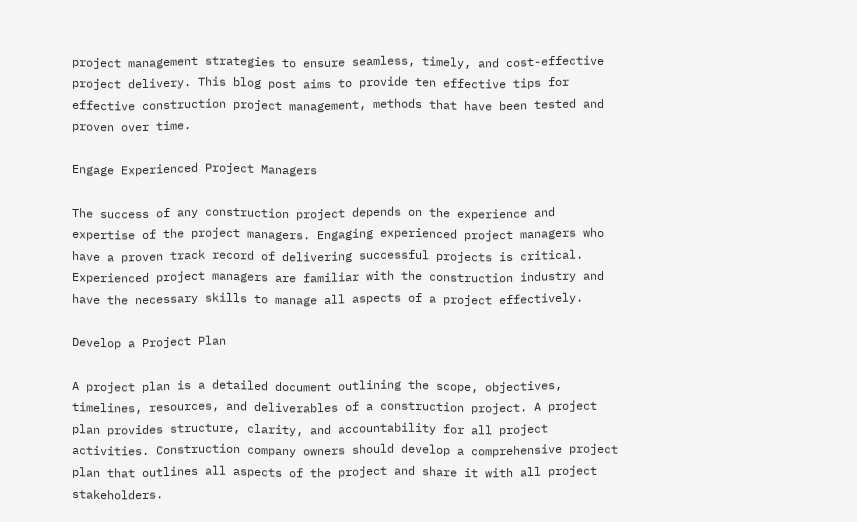project management strategies to ensure seamless, timely, and cost-effective project delivery. This blog post aims to provide ten effective tips for effective construction project management, methods that have been tested and proven over time.

Engage Experienced Project Managers

The success of any construction project depends on the experience and expertise of the project managers. Engaging experienced project managers who have a proven track record of delivering successful projects is critical. Experienced project managers are familiar with the construction industry and have the necessary skills to manage all aspects of a project effectively.

Develop a Project Plan

A project plan is a detailed document outlining the scope, objectives, timelines, resources, and deliverables of a construction project. A project plan provides structure, clarity, and accountability for all project activities. Construction company owners should develop a comprehensive project plan that outlines all aspects of the project and share it with all project stakeholders.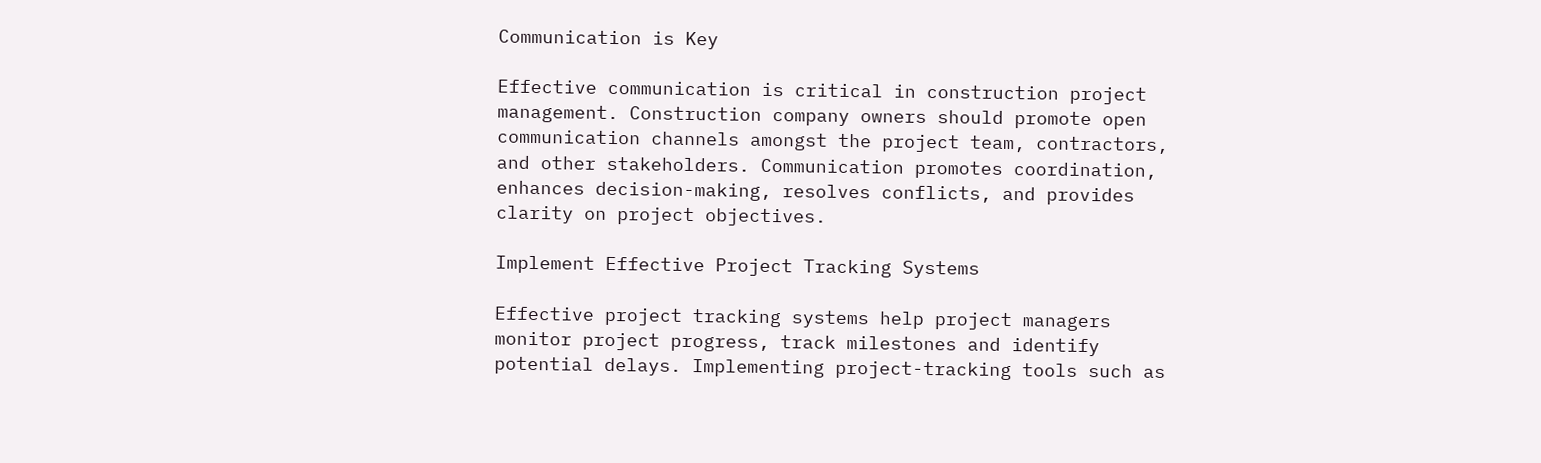Communication is Key

Effective communication is critical in construction project management. Construction company owners should promote open communication channels amongst the project team, contractors, and other stakeholders. Communication promotes coordination, enhances decision-making, resolves conflicts, and provides clarity on project objectives.

Implement Effective Project Tracking Systems

Effective project tracking systems help project managers monitor project progress, track milestones and identify potential delays. Implementing project-tracking tools such as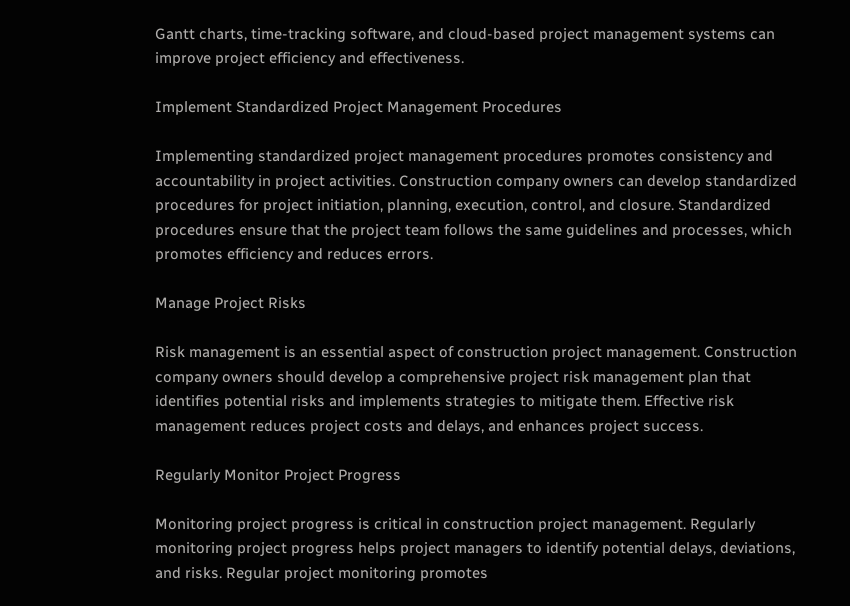Gantt charts, time-tracking software, and cloud-based project management systems can improve project efficiency and effectiveness.

Implement Standardized Project Management Procedures

Implementing standardized project management procedures promotes consistency and accountability in project activities. Construction company owners can develop standardized procedures for project initiation, planning, execution, control, and closure. Standardized procedures ensure that the project team follows the same guidelines and processes, which promotes efficiency and reduces errors.

Manage Project Risks

Risk management is an essential aspect of construction project management. Construction company owners should develop a comprehensive project risk management plan that identifies potential risks and implements strategies to mitigate them. Effective risk management reduces project costs and delays, and enhances project success.

Regularly Monitor Project Progress

Monitoring project progress is critical in construction project management. Regularly monitoring project progress helps project managers to identify potential delays, deviations, and risks. Regular project monitoring promotes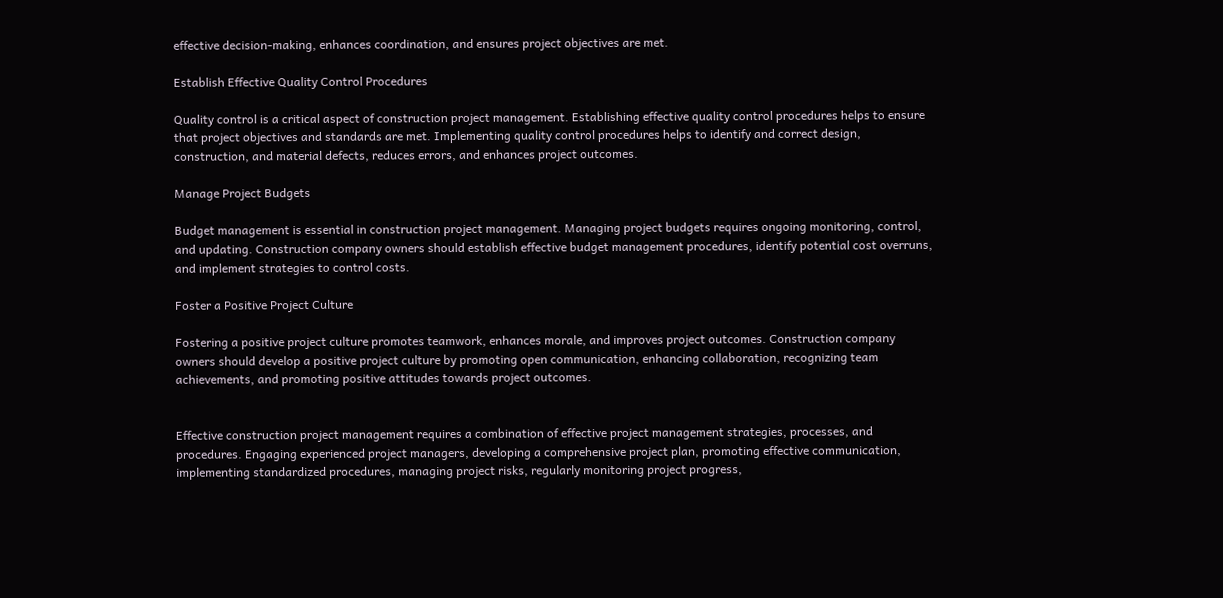effective decision-making, enhances coordination, and ensures project objectives are met.

Establish Effective Quality Control Procedures

Quality control is a critical aspect of construction project management. Establishing effective quality control procedures helps to ensure that project objectives and standards are met. Implementing quality control procedures helps to identify and correct design, construction, and material defects, reduces errors, and enhances project outcomes.

Manage Project Budgets

Budget management is essential in construction project management. Managing project budgets requires ongoing monitoring, control, and updating. Construction company owners should establish effective budget management procedures, identify potential cost overruns, and implement strategies to control costs.

Foster a Positive Project Culture

Fostering a positive project culture promotes teamwork, enhances morale, and improves project outcomes. Construction company owners should develop a positive project culture by promoting open communication, enhancing collaboration, recognizing team achievements, and promoting positive attitudes towards project outcomes.


Effective construction project management requires a combination of effective project management strategies, processes, and procedures. Engaging experienced project managers, developing a comprehensive project plan, promoting effective communication, implementing standardized procedures, managing project risks, regularly monitoring project progress,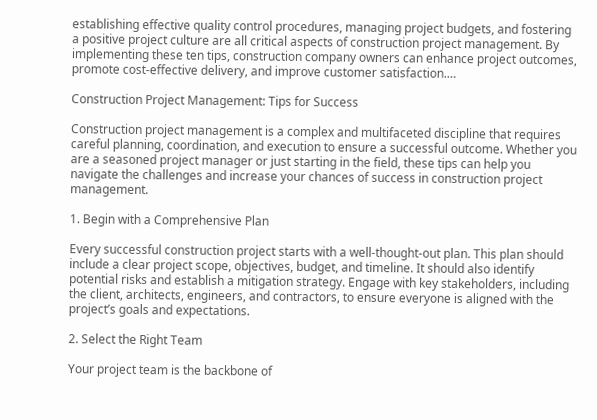establishing effective quality control procedures, managing project budgets, and fostering a positive project culture are all critical aspects of construction project management. By implementing these ten tips, construction company owners can enhance project outcomes, promote cost-effective delivery, and improve customer satisfaction.…

Construction Project Management: Tips for Success

Construction project management is a complex and multifaceted discipline that requires careful planning, coordination, and execution to ensure a successful outcome. Whether you are a seasoned project manager or just starting in the field, these tips can help you navigate the challenges and increase your chances of success in construction project management.

1. Begin with a Comprehensive Plan

Every successful construction project starts with a well-thought-out plan. This plan should include a clear project scope, objectives, budget, and timeline. It should also identify potential risks and establish a mitigation strategy. Engage with key stakeholders, including the client, architects, engineers, and contractors, to ensure everyone is aligned with the project’s goals and expectations.

2. Select the Right Team

Your project team is the backbone of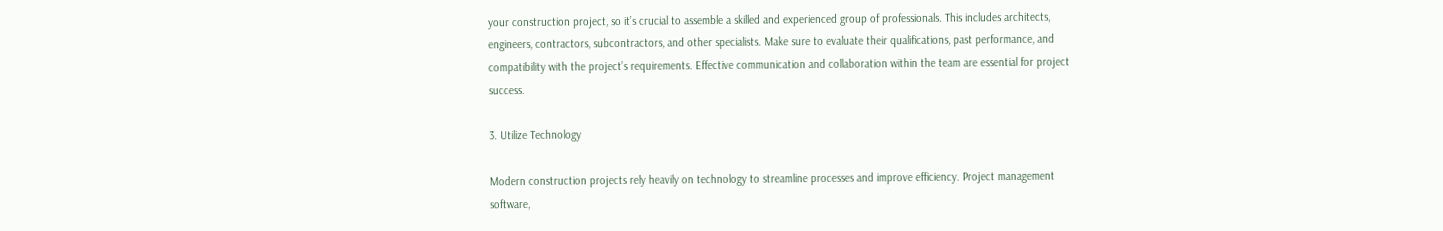your construction project, so it’s crucial to assemble a skilled and experienced group of professionals. This includes architects, engineers, contractors, subcontractors, and other specialists. Make sure to evaluate their qualifications, past performance, and compatibility with the project’s requirements. Effective communication and collaboration within the team are essential for project success.

3. Utilize Technology

Modern construction projects rely heavily on technology to streamline processes and improve efficiency. Project management software,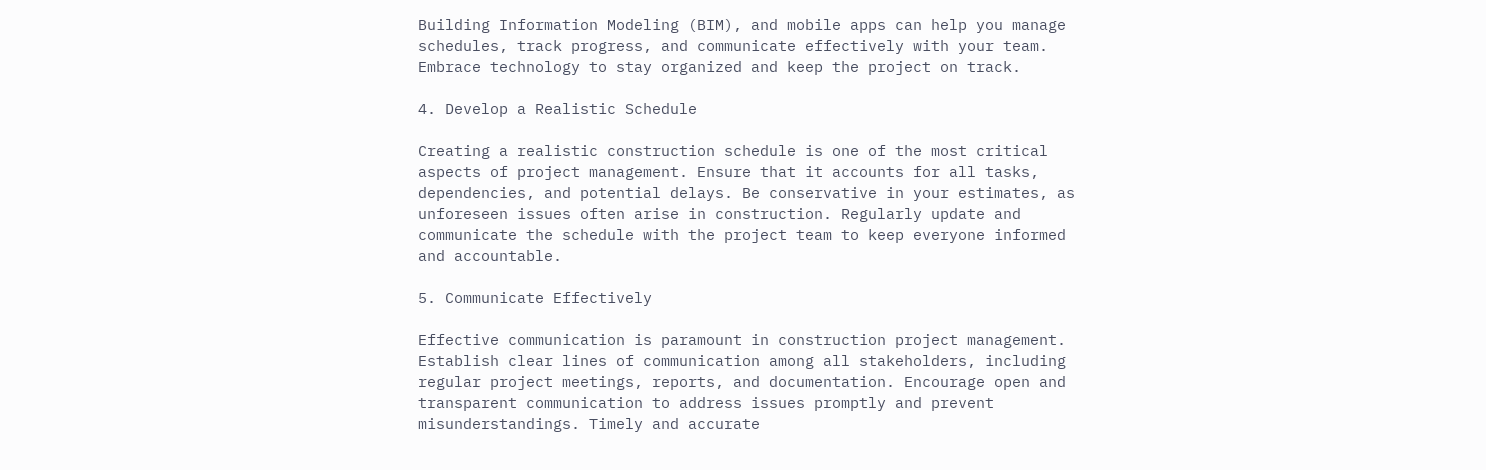Building Information Modeling (BIM), and mobile apps can help you manage schedules, track progress, and communicate effectively with your team. Embrace technology to stay organized and keep the project on track.

4. Develop a Realistic Schedule

Creating a realistic construction schedule is one of the most critical aspects of project management. Ensure that it accounts for all tasks, dependencies, and potential delays. Be conservative in your estimates, as unforeseen issues often arise in construction. Regularly update and communicate the schedule with the project team to keep everyone informed and accountable.

5. Communicate Effectively

Effective communication is paramount in construction project management. Establish clear lines of communication among all stakeholders, including regular project meetings, reports, and documentation. Encourage open and transparent communication to address issues promptly and prevent misunderstandings. Timely and accurate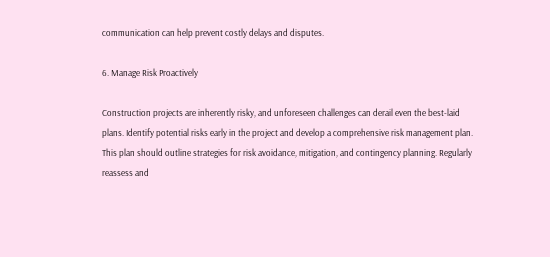communication can help prevent costly delays and disputes.

6. Manage Risk Proactively

Construction projects are inherently risky, and unforeseen challenges can derail even the best-laid plans. Identify potential risks early in the project and develop a comprehensive risk management plan. This plan should outline strategies for risk avoidance, mitigation, and contingency planning. Regularly reassess and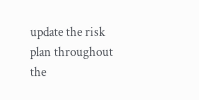update the risk plan throughout the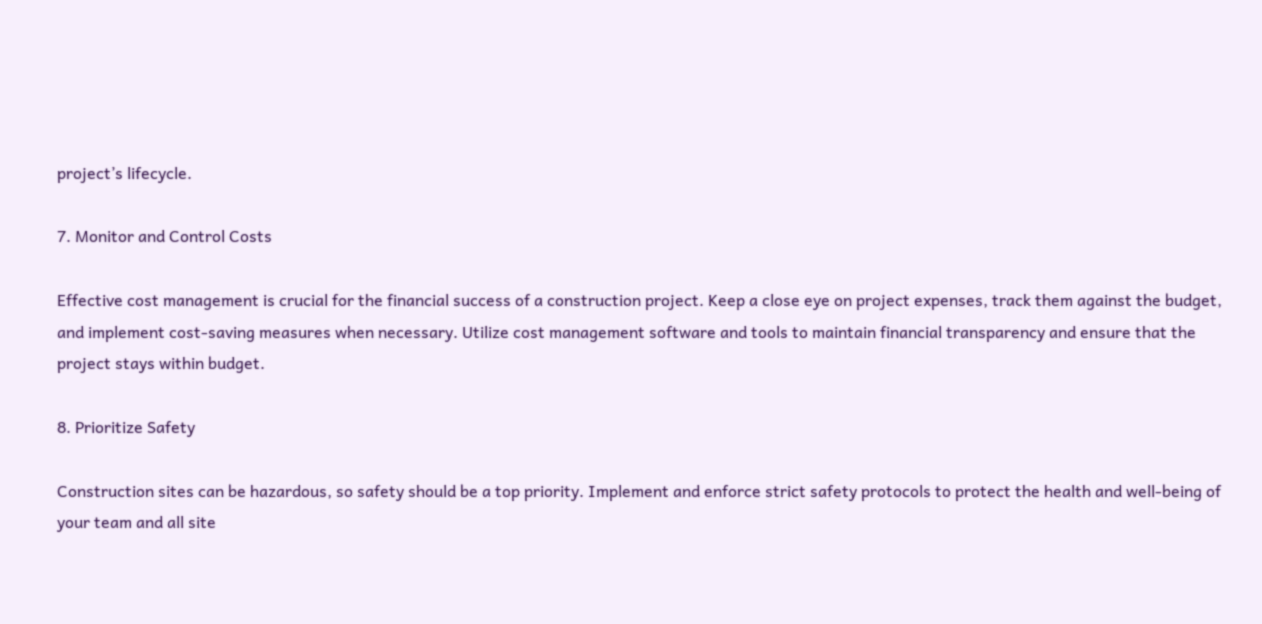project’s lifecycle.

7. Monitor and Control Costs

Effective cost management is crucial for the financial success of a construction project. Keep a close eye on project expenses, track them against the budget, and implement cost-saving measures when necessary. Utilize cost management software and tools to maintain financial transparency and ensure that the project stays within budget.

8. Prioritize Safety

Construction sites can be hazardous, so safety should be a top priority. Implement and enforce strict safety protocols to protect the health and well-being of your team and all site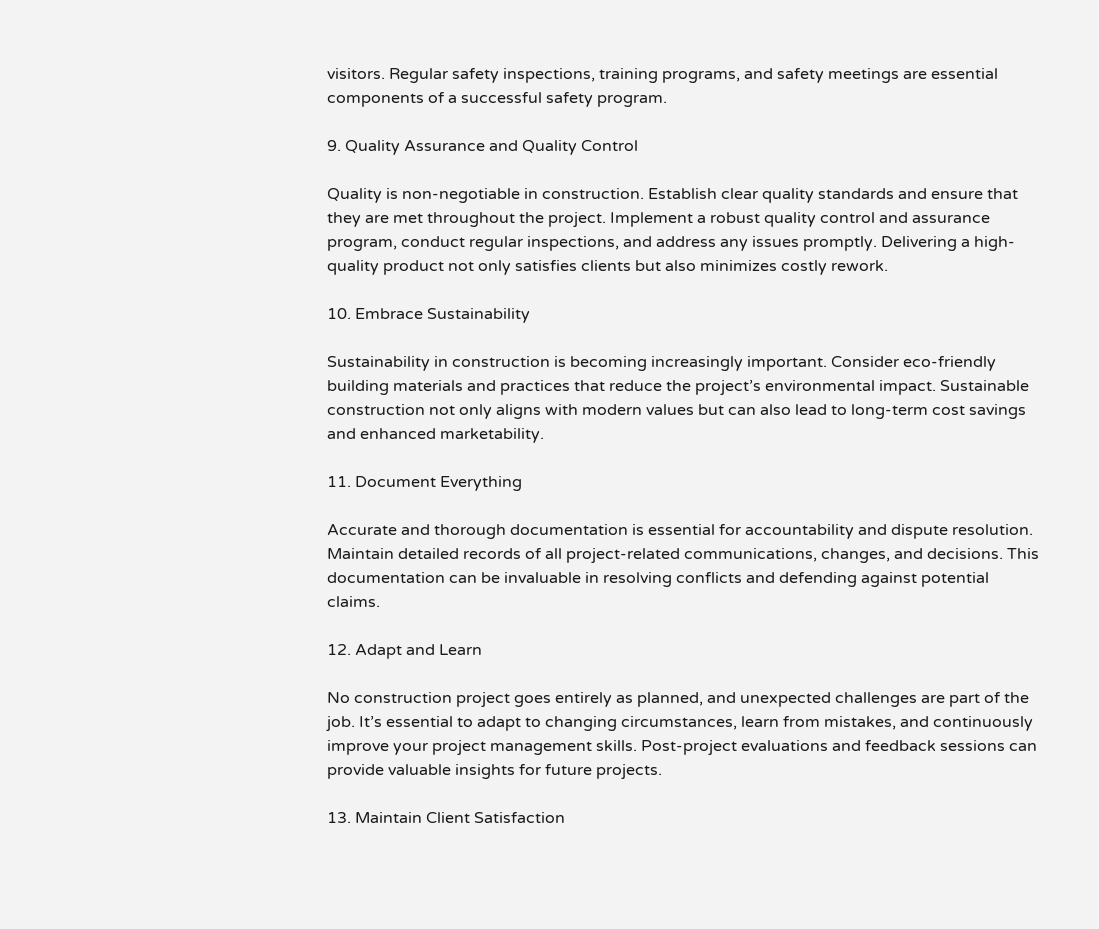visitors. Regular safety inspections, training programs, and safety meetings are essential components of a successful safety program.

9. Quality Assurance and Quality Control

Quality is non-negotiable in construction. Establish clear quality standards and ensure that they are met throughout the project. Implement a robust quality control and assurance program, conduct regular inspections, and address any issues promptly. Delivering a high-quality product not only satisfies clients but also minimizes costly rework.

10. Embrace Sustainability

Sustainability in construction is becoming increasingly important. Consider eco-friendly building materials and practices that reduce the project’s environmental impact. Sustainable construction not only aligns with modern values but can also lead to long-term cost savings and enhanced marketability.

11. Document Everything

Accurate and thorough documentation is essential for accountability and dispute resolution. Maintain detailed records of all project-related communications, changes, and decisions. This documentation can be invaluable in resolving conflicts and defending against potential claims.

12. Adapt and Learn

No construction project goes entirely as planned, and unexpected challenges are part of the job. It’s essential to adapt to changing circumstances, learn from mistakes, and continuously improve your project management skills. Post-project evaluations and feedback sessions can provide valuable insights for future projects.

13. Maintain Client Satisfaction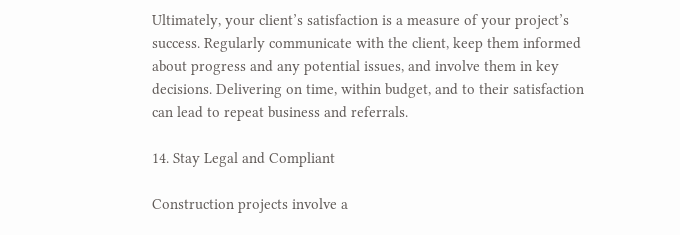Ultimately, your client’s satisfaction is a measure of your project’s success. Regularly communicate with the client, keep them informed about progress and any potential issues, and involve them in key decisions. Delivering on time, within budget, and to their satisfaction can lead to repeat business and referrals.

14. Stay Legal and Compliant

Construction projects involve a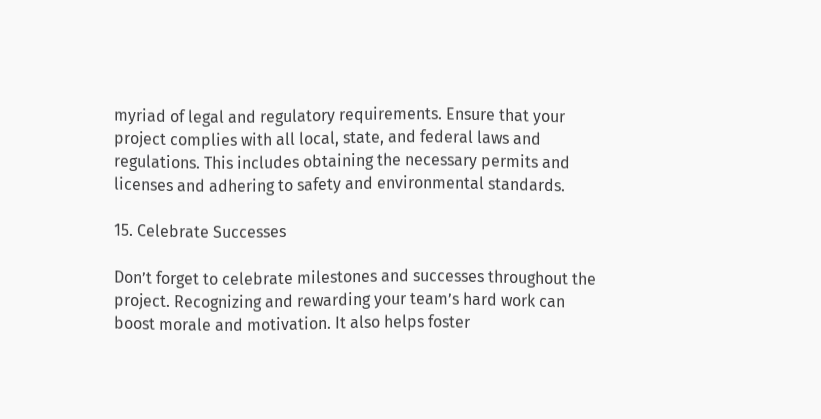myriad of legal and regulatory requirements. Ensure that your project complies with all local, state, and federal laws and regulations. This includes obtaining the necessary permits and licenses and adhering to safety and environmental standards.

15. Celebrate Successes

Don’t forget to celebrate milestones and successes throughout the project. Recognizing and rewarding your team’s hard work can boost morale and motivation. It also helps foster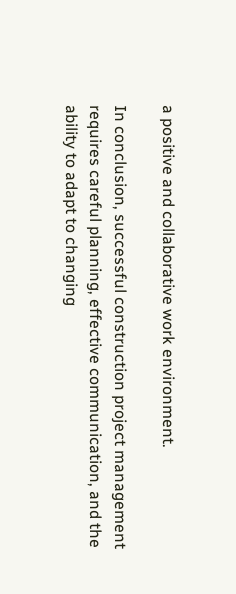a positive and collaborative work environment.

In conclusion, successful construction project management requires careful planning, effective communication, and the ability to adapt to changing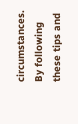circumstances. By following these tips and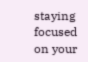staying focused on your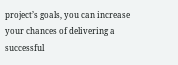project’s goals, you can increase your chances of delivering a successful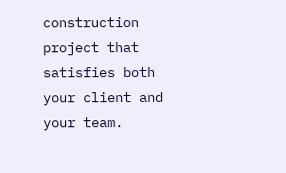construction project that satisfies both your client and your team.